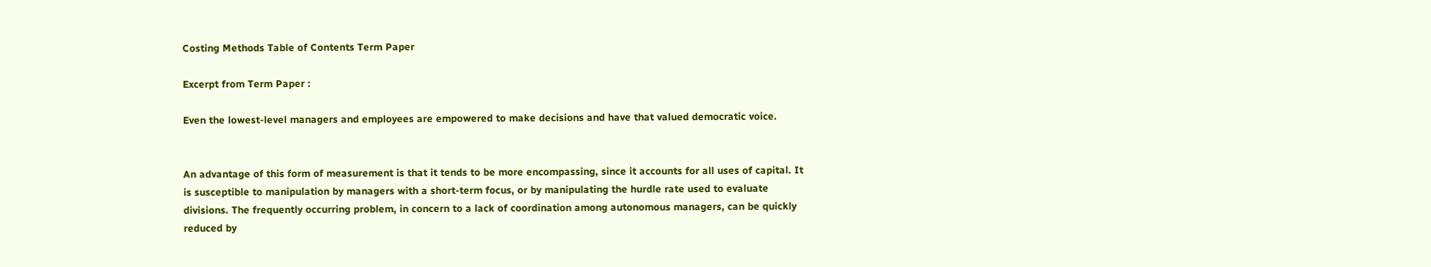Costing Methods Table of Contents Term Paper

Excerpt from Term Paper :

Even the lowest-level managers and employees are empowered to make decisions and have that valued democratic voice.


An advantage of this form of measurement is that it tends to be more encompassing, since it accounts for all uses of capital. It is susceptible to manipulation by managers with a short-term focus, or by manipulating the hurdle rate used to evaluate divisions. The frequently occurring problem, in concern to a lack of coordination among autonomous managers, can be quickly reduced by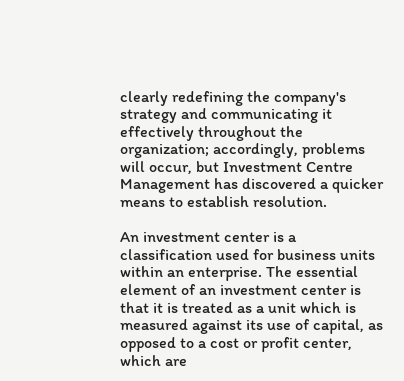clearly redefining the company's strategy and communicating it effectively throughout the organization; accordingly, problems will occur, but Investment Centre Management has discovered a quicker means to establish resolution.

An investment center is a classification used for business units within an enterprise. The essential element of an investment center is that it is treated as a unit which is measured against its use of capital, as opposed to a cost or profit center, which are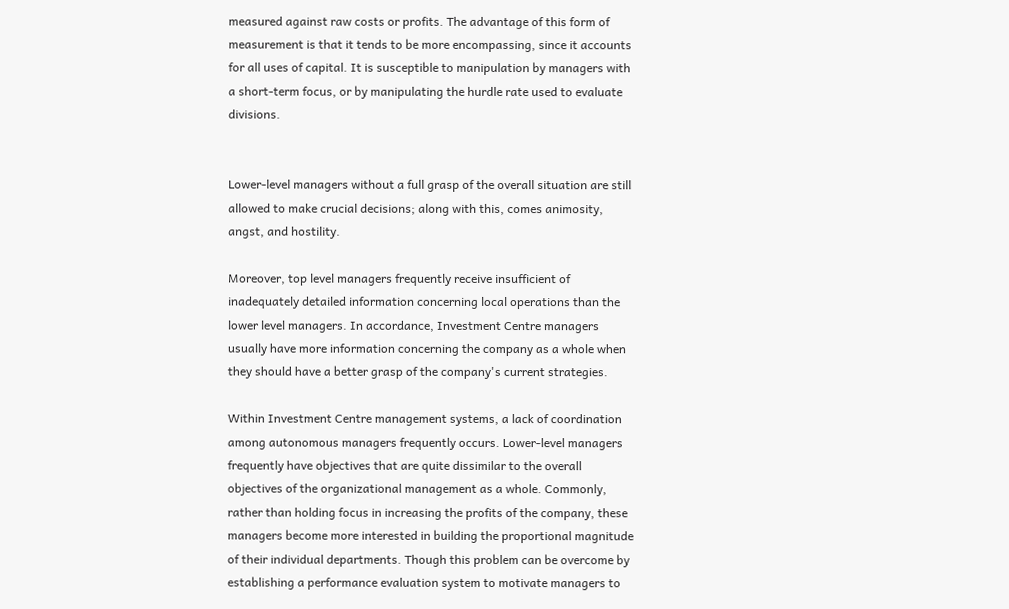measured against raw costs or profits. The advantage of this form of measurement is that it tends to be more encompassing, since it accounts for all uses of capital. It is susceptible to manipulation by managers with a short-term focus, or by manipulating the hurdle rate used to evaluate divisions.


Lower-level managers without a full grasp of the overall situation are still allowed to make crucial decisions; along with this, comes animosity, angst, and hostility.

Moreover, top level managers frequently receive insufficient of inadequately detailed information concerning local operations than the lower level managers. In accordance, Investment Centre managers usually have more information concerning the company as a whole when they should have a better grasp of the company's current strategies.

Within Investment Centre management systems, a lack of coordination among autonomous managers frequently occurs. Lower-level managers frequently have objectives that are quite dissimilar to the overall objectives of the organizational management as a whole. Commonly, rather than holding focus in increasing the profits of the company, these managers become more interested in building the proportional magnitude of their individual departments. Though this problem can be overcome by establishing a performance evaluation system to motivate managers to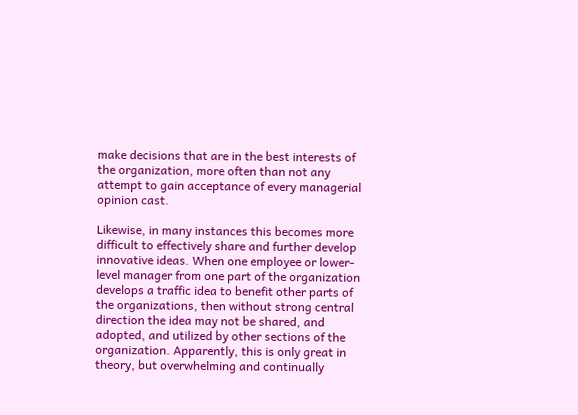make decisions that are in the best interests of the organization, more often than not any attempt to gain acceptance of every managerial opinion cast.

Likewise, in many instances this becomes more difficult to effectively share and further develop innovative ideas. When one employee or lower-level manager from one part of the organization develops a traffic idea to benefit other parts of the organizations, then without strong central direction the idea may not be shared, and adopted, and utilized by other sections of the organization. Apparently, this is only great in theory, but overwhelming and continually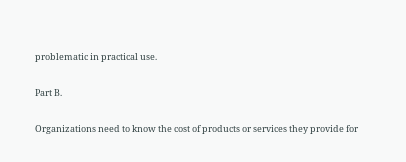problematic in practical use.

Part B.

Organizations need to know the cost of products or services they provide for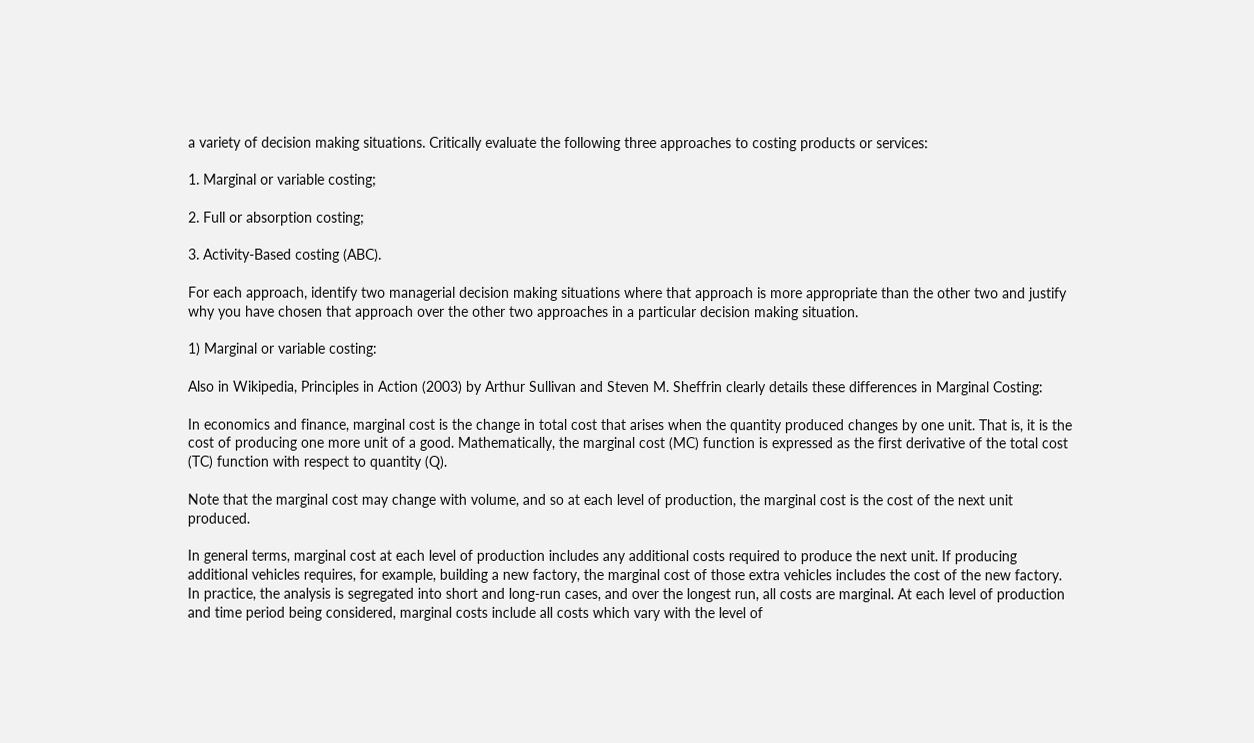a variety of decision making situations. Critically evaluate the following three approaches to costing products or services:

1. Marginal or variable costing;

2. Full or absorption costing;

3. Activity-Based costing (ABC).

For each approach, identify two managerial decision making situations where that approach is more appropriate than the other two and justify why you have chosen that approach over the other two approaches in a particular decision making situation.

1) Marginal or variable costing:

Also in Wikipedia, Principles in Action (2003) by Arthur Sullivan and Steven M. Sheffrin clearly details these differences in Marginal Costing:

In economics and finance, marginal cost is the change in total cost that arises when the quantity produced changes by one unit. That is, it is the cost of producing one more unit of a good. Mathematically, the marginal cost (MC) function is expressed as the first derivative of the total cost (TC) function with respect to quantity (Q).

Note that the marginal cost may change with volume, and so at each level of production, the marginal cost is the cost of the next unit produced.

In general terms, marginal cost at each level of production includes any additional costs required to produce the next unit. If producing additional vehicles requires, for example, building a new factory, the marginal cost of those extra vehicles includes the cost of the new factory. In practice, the analysis is segregated into short and long-run cases, and over the longest run, all costs are marginal. At each level of production and time period being considered, marginal costs include all costs which vary with the level of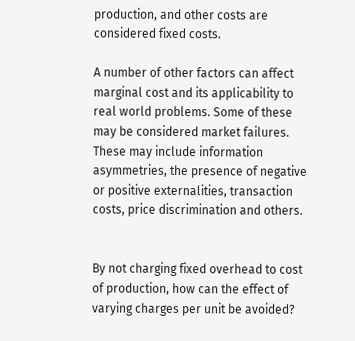production, and other costs are considered fixed costs.

A number of other factors can affect marginal cost and its applicability to real world problems. Some of these may be considered market failures. These may include information asymmetries, the presence of negative or positive externalities, transaction costs, price discrimination and others.


By not charging fixed overhead to cost of production, how can the effect of varying charges per unit be avoided?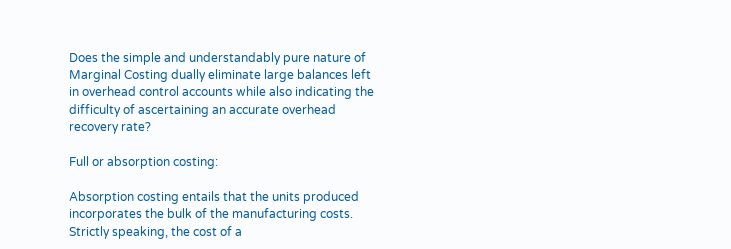Does the simple and understandably pure nature of Marginal Costing dually eliminate large balances left in overhead control accounts while also indicating the difficulty of ascertaining an accurate overhead recovery rate?

Full or absorption costing:

Absorption costing entails that the units produced incorporates the bulk of the manufacturing costs. Strictly speaking, the cost of a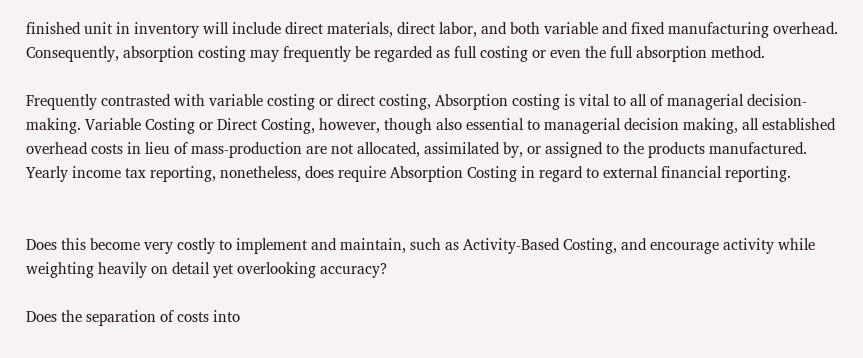finished unit in inventory will include direct materials, direct labor, and both variable and fixed manufacturing overhead. Consequently, absorption costing may frequently be regarded as full costing or even the full absorption method.

Frequently contrasted with variable costing or direct costing, Absorption costing is vital to all of managerial decision-making. Variable Costing or Direct Costing, however, though also essential to managerial decision making, all established overhead costs in lieu of mass-production are not allocated, assimilated by, or assigned to the products manufactured. Yearly income tax reporting, nonetheless, does require Absorption Costing in regard to external financial reporting.


Does this become very costly to implement and maintain, such as Activity-Based Costing, and encourage activity while weighting heavily on detail yet overlooking accuracy?

Does the separation of costs into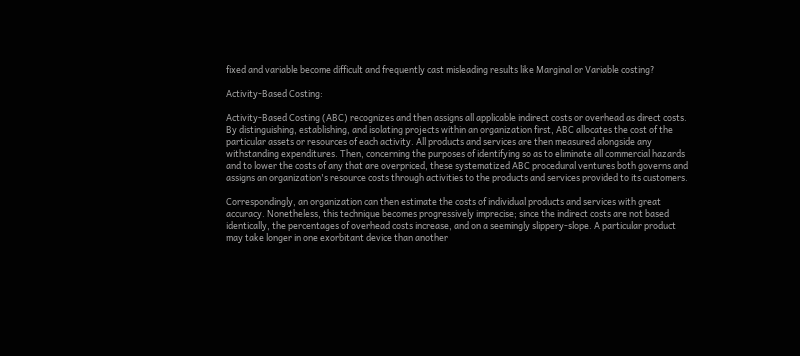fixed and variable become difficult and frequently cast misleading results like Marginal or Variable costing?

Activity-Based Costing:

Activity-Based Costing (ABC) recognizes and then assigns all applicable indirect costs or overhead as direct costs. By distinguishing, establishing, and isolating projects within an organization first, ABC allocates the cost of the particular assets or resources of each activity. All products and services are then measured alongside any withstanding expenditures. Then, concerning the purposes of identifying so as to eliminate all commercial hazards and to lower the costs of any that are overpriced, these systematized ABC procedural ventures both governs and assigns an organization's resource costs through activities to the products and services provided to its customers.

Correspondingly, an organization can then estimate the costs of individual products and services with great accuracy. Nonetheless, this technique becomes progressively imprecise; since the indirect costs are not based identically, the percentages of overhead costs increase, and on a seemingly slippery-slope. A particular product may take longer in one exorbitant device than another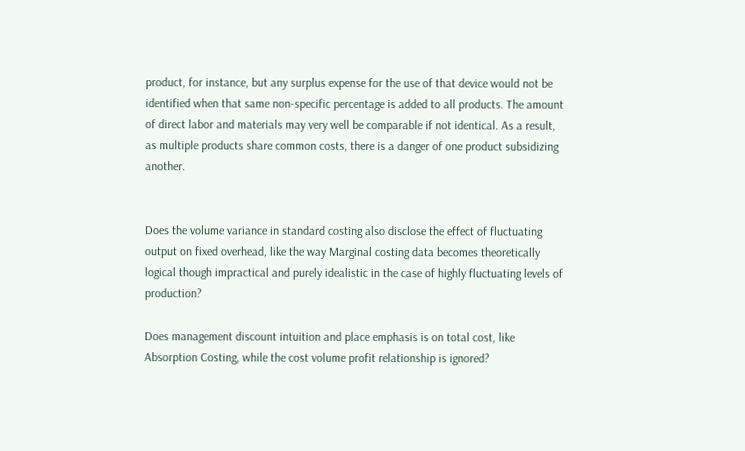product, for instance, but any surplus expense for the use of that device would not be identified when that same non-specific percentage is added to all products. The amount of direct labor and materials may very well be comparable if not identical. As a result, as multiple products share common costs, there is a danger of one product subsidizing another.


Does the volume variance in standard costing also disclose the effect of fluctuating output on fixed overhead, like the way Marginal costing data becomes theoretically logical though impractical and purely idealistic in the case of highly fluctuating levels of production?

Does management discount intuition and place emphasis is on total cost, like Absorption Costing, while the cost volume profit relationship is ignored?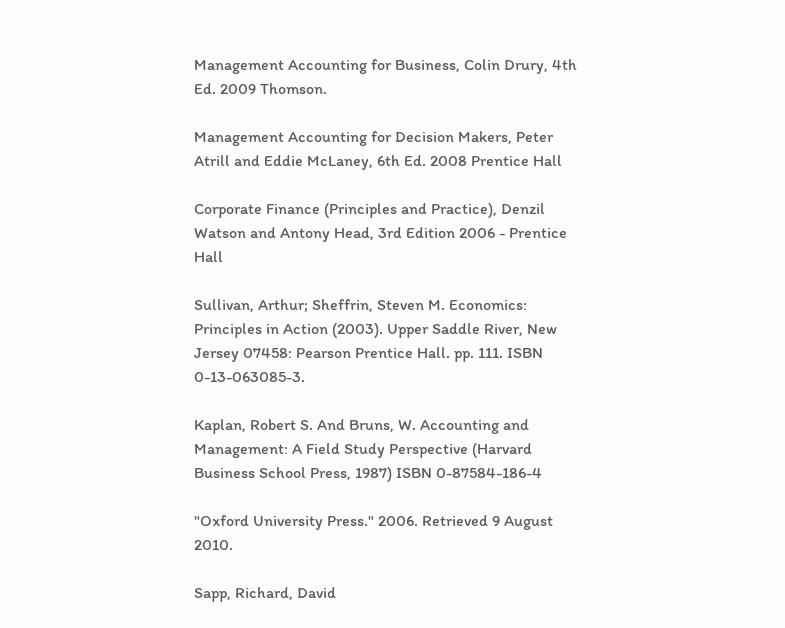Management Accounting for Business, Colin Drury, 4th Ed. 2009 Thomson.

Management Accounting for Decision Makers, Peter Atrill and Eddie McLaney, 6th Ed. 2008 Prentice Hall

Corporate Finance (Principles and Practice), Denzil Watson and Antony Head, 3rd Edition 2006 - Prentice Hall

Sullivan, Arthur; Sheffrin, Steven M. Economics: Principles in Action (2003). Upper Saddle River, New Jersey 07458: Pearson Prentice Hall. pp. 111. ISBN 0-13-063085-3.

Kaplan, Robert S. And Bruns, W. Accounting and Management: A Field Study Perspective (Harvard Business School Press, 1987) ISBN 0-87584-186-4

"Oxford University Press." 2006. Retrieved 9 August 2010.

Sapp, Richard, David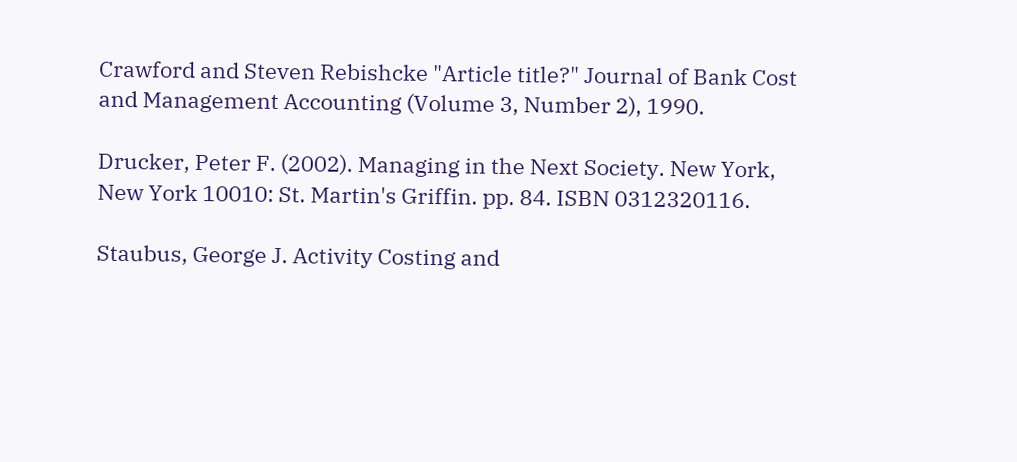Crawford and Steven Rebishcke "Article title?" Journal of Bank Cost and Management Accounting (Volume 3, Number 2), 1990.

Drucker, Peter F. (2002). Managing in the Next Society. New York, New York 10010: St. Martin's Griffin. pp. 84. ISBN 0312320116.

Staubus, George J. Activity Costing and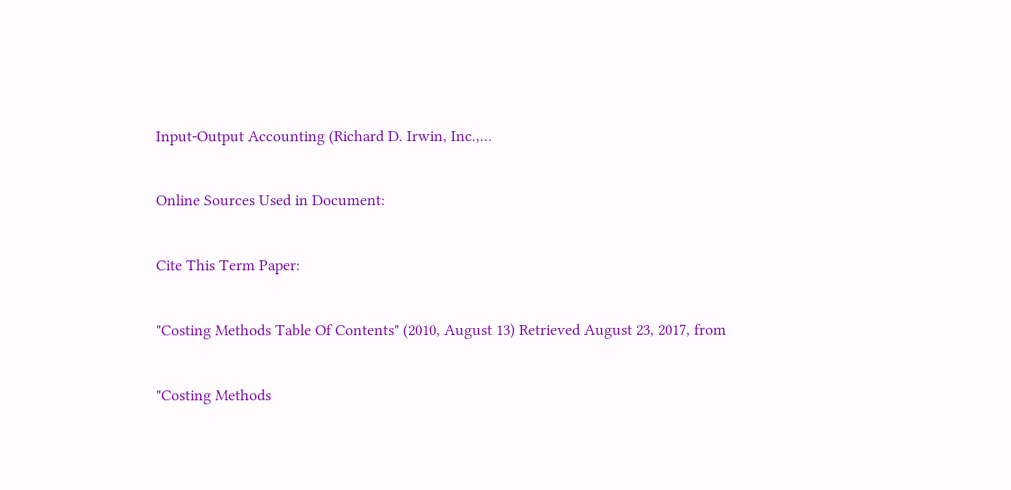Input-Output Accounting (Richard D. Irwin, Inc.,…

Online Sources Used in Document:

Cite This Term Paper:

"Costing Methods Table Of Contents" (2010, August 13) Retrieved August 23, 2017, from

"Costing Methods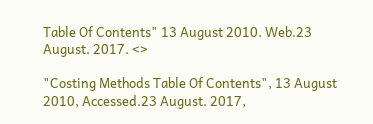Table Of Contents" 13 August 2010. Web.23 August. 2017. <>

"Costing Methods Table Of Contents", 13 August 2010, Accessed.23 August. 2017,